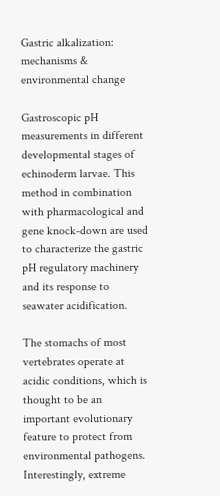Gastric alkalization: mechanisms & environmental change

Gastroscopic pH measurements in different developmental stages of echinoderm larvae. This method in combination with pharmacological and gene knock-down are used to characterize the gastric pH regulatory machinery and its response to seawater acidification.

The stomachs of most vertebrates operate at acidic conditions, which is thought to be an important evolutionary feature to protect from environmental pathogens. Interestingly, extreme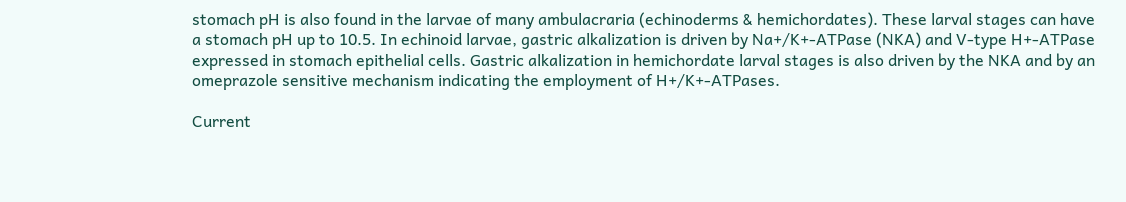stomach pH is also found in the larvae of many ambulacraria (echinoderms & hemichordates). These larval stages can have a stomach pH up to 10.5. In echinoid larvae, gastric alkalization is driven by Na+/K+-ATPase (NKA) and V-type H+-ATPase expressed in stomach epithelial cells. Gastric alkalization in hemichordate larval stages is also driven by the NKA and by an omeprazole sensitive mechanism indicating the employment of H+/K+-ATPases.

Current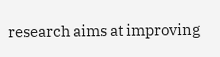research aims at improving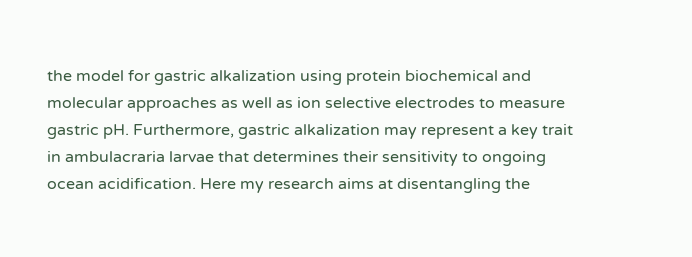the model for gastric alkalization using protein biochemical and molecular approaches as well as ion selective electrodes to measure gastric pH. Furthermore, gastric alkalization may represent a key trait in ambulacraria larvae that determines their sensitivity to ongoing ocean acidification. Here my research aims at disentangling the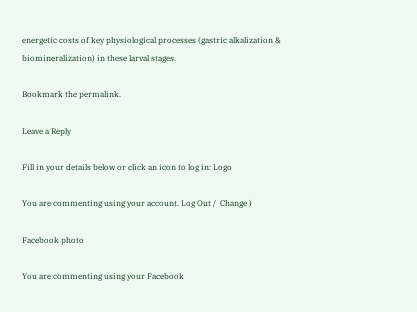energetic costs of key physiological processes (gastric alkalization & biomineralization) in these larval stages.

Bookmark the permalink.

Leave a Reply

Fill in your details below or click an icon to log in: Logo

You are commenting using your account. Log Out /  Change )

Facebook photo

You are commenting using your Facebook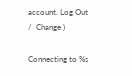account. Log Out /  Change )

Connecting to %s